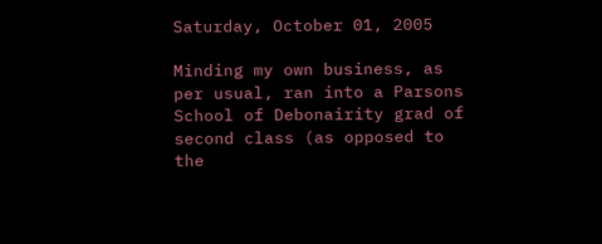Saturday, October 01, 2005

Minding my own business, as per usual, ran into a Parsons School of Debonairity grad of second class (as opposed to the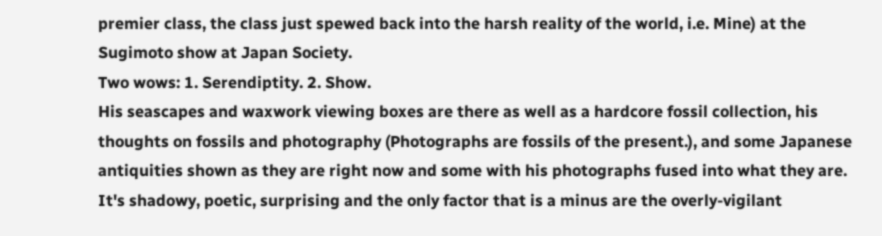premier class, the class just spewed back into the harsh reality of the world, i.e. Mine) at the Sugimoto show at Japan Society.
Two wows: 1. Serendiptity. 2. Show.
His seascapes and waxwork viewing boxes are there as well as a hardcore fossil collection, his thoughts on fossils and photography (Photographs are fossils of the present.), and some Japanese antiquities shown as they are right now and some with his photographs fused into what they are. It's shadowy, poetic, surprising and the only factor that is a minus are the overly-vigilant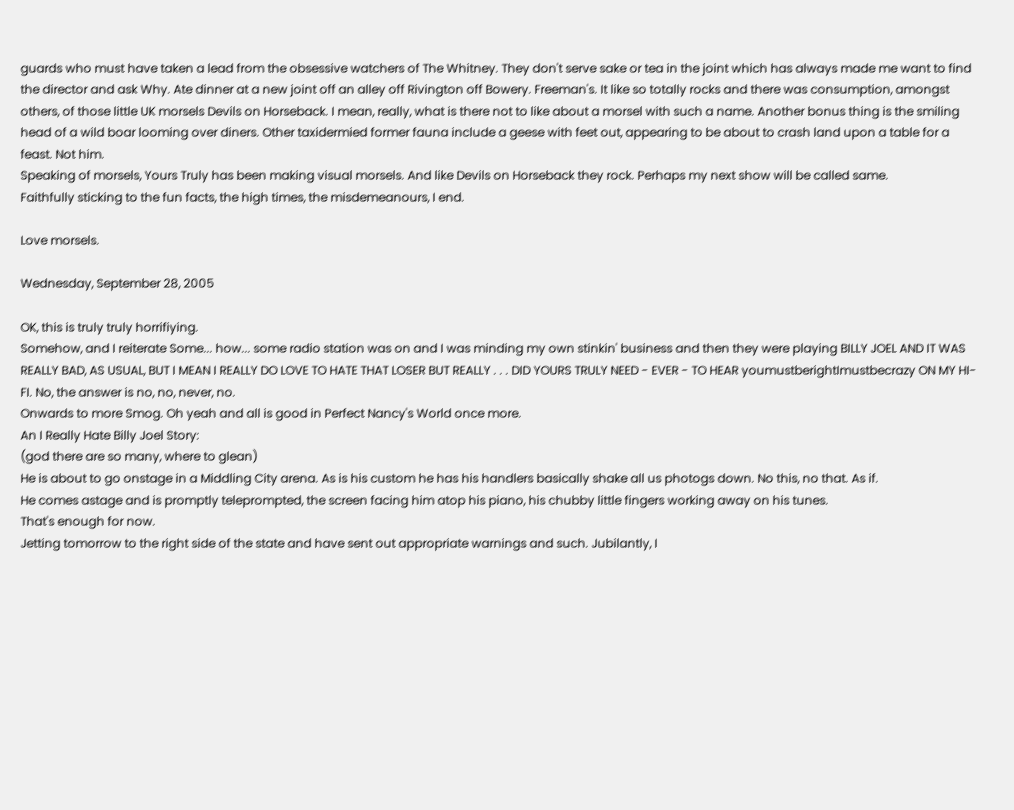guards who must have taken a lead from the obsessive watchers of The Whitney. They don't serve sake or tea in the joint which has always made me want to find the director and ask Why. Ate dinner at a new joint off an alley off Rivington off Bowery. Freeman's. It like so totally rocks and there was consumption, amongst others, of those little UK morsels Devils on Horseback. I mean, really, what is there not to like about a morsel with such a name. Another bonus thing is the smiling head of a wild boar looming over diners. Other taxidermied former fauna include a geese with feet out, appearing to be about to crash land upon a table for a feast. Not him.
Speaking of morsels, Yours Truly has been making visual morsels. And like Devils on Horseback they rock. Perhaps my next show will be called same.
Faithfully sticking to the fun facts, the high times, the misdemeanours, I end.

Love morsels.

Wednesday, September 28, 2005

OK, this is truly truly horrifiying.
Somehow, and I reiterate Some... how... some radio station was on and I was minding my own stinkin' business and then they were playing BILLY JOEL AND IT WAS REALLY BAD, AS USUAL, BUT I MEAN I REALLY DO LOVE TO HATE THAT LOSER BUT REALLY . . . DID YOURS TRULY NEED - EVER - TO HEAR youmustberightImustbecrazy ON MY HI-FI. No, the answer is no, no, never, no.
Onwards to more Smog. Oh yeah and all is good in Perfect Nancy's World once more.
An I Really Hate Billy Joel Story:
(god there are so many, where to glean)
He is about to go onstage in a Middling City arena. As is his custom he has his handlers basically shake all us photogs down. No this, no that. As if.
He comes astage and is promptly teleprompted, the screen facing him atop his piano, his chubby little fingers working away on his tunes.
That's enough for now.
Jetting tomorrow to the right side of the state and have sent out appropriate warnings and such. Jubilantly, I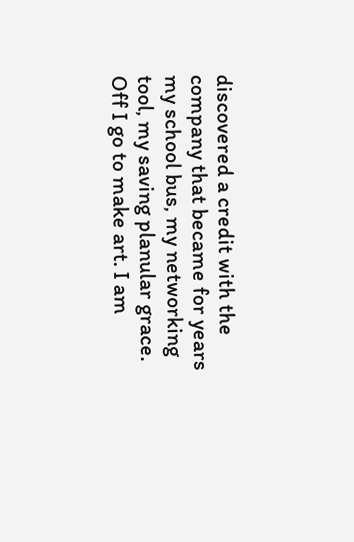discovered a credit with the company that became for years my school bus, my networking tool, my saving planular grace.
Off I go to make art. I am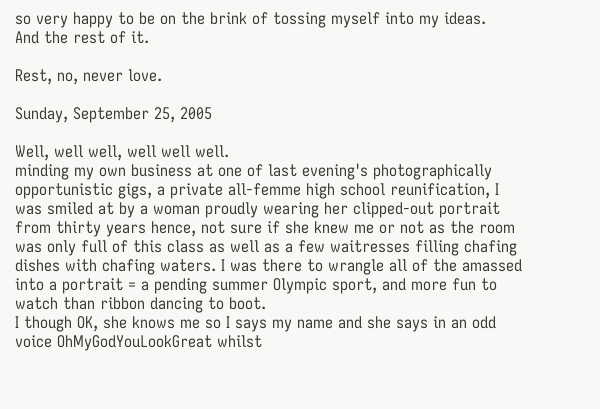so very happy to be on the brink of tossing myself into my ideas.
And the rest of it.

Rest, no, never love.

Sunday, September 25, 2005

Well, well well, well well well.
minding my own business at one of last evening's photographically opportunistic gigs, a private all-femme high school reunification, I was smiled at by a woman proudly wearing her clipped-out portrait from thirty years hence, not sure if she knew me or not as the room was only full of this class as well as a few waitresses filling chafing dishes with chafing waters. I was there to wrangle all of the amassed into a portrait = a pending summer Olympic sport, and more fun to watch than ribbon dancing to boot.
I though OK, she knows me so I says my name and she says in an odd voice OhMyGodYouLookGreat whilst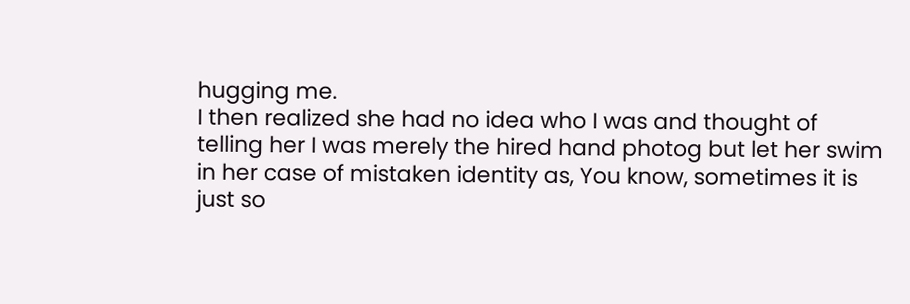hugging me.
I then realized she had no idea who I was and thought of telling her I was merely the hired hand photog but let her swim in her case of mistaken identity as, You know, sometimes it is just so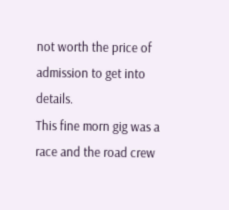not worth the price of admission to get into details.
This fine morn gig was a race and the road crew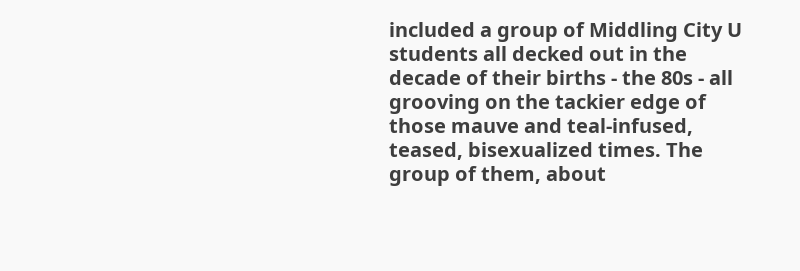included a group of Middling City U students all decked out in the decade of their births - the 80s - all grooving on the tackier edge of those mauve and teal-infused, teased, bisexualized times. The group of them, about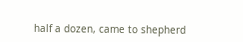half a dozen, came to shepherd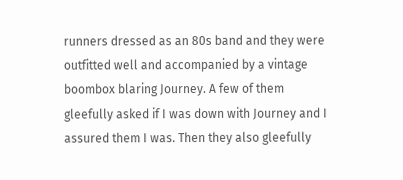runners dressed as an 80s band and they were outfitted well and accompanied by a vintage boombox blaring Journey. A few of them gleefully asked if I was down with Journey and I assured them I was. Then they also gleefully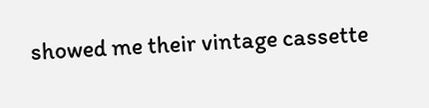showed me their vintage cassette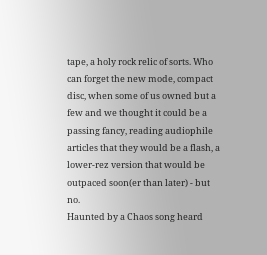tape, a holy rock relic of sorts. Who can forget the new mode, compact disc, when some of us owned but a few and we thought it could be a passing fancy, reading audiophile articles that they would be a flash, a lower-rez version that would be outpaced soon(er than later) - but no.
Haunted by a Chaos song heard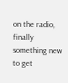on the radio, finally something new to get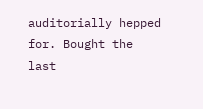auditorially hepped for. Bought the last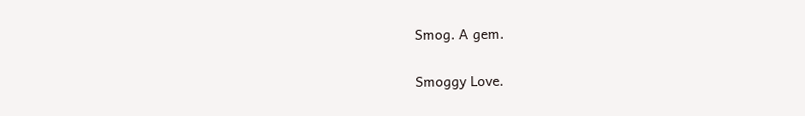Smog. A gem.

Smoggy Love.